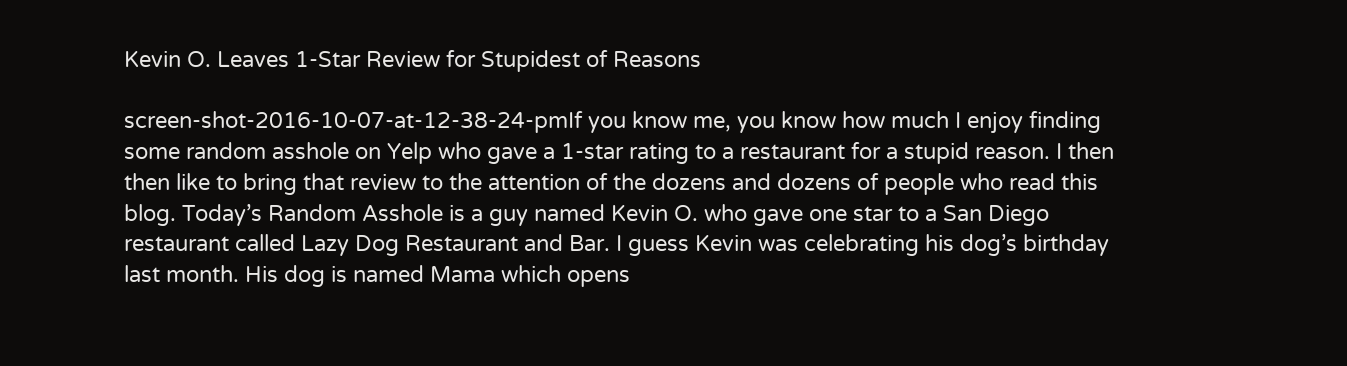Kevin O. Leaves 1-Star Review for Stupidest of Reasons

screen-shot-2016-10-07-at-12-38-24-pmIf you know me, you know how much I enjoy finding some random asshole on Yelp who gave a 1-star rating to a restaurant for a stupid reason. I then then like to bring that review to the attention of the dozens and dozens of people who read this blog. Today’s Random Asshole is a guy named Kevin O. who gave one star to a San Diego restaurant called Lazy Dog Restaurant and Bar. I guess Kevin was celebrating his dog’s birthday last month. His dog is named Mama which opens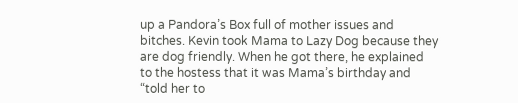up a Pandora’s Box full of mother issues and bitches. Kevin took Mama to Lazy Dog because they are dog friendly. When he got there, he explained to the hostess that it was Mama’s birthday and “told her to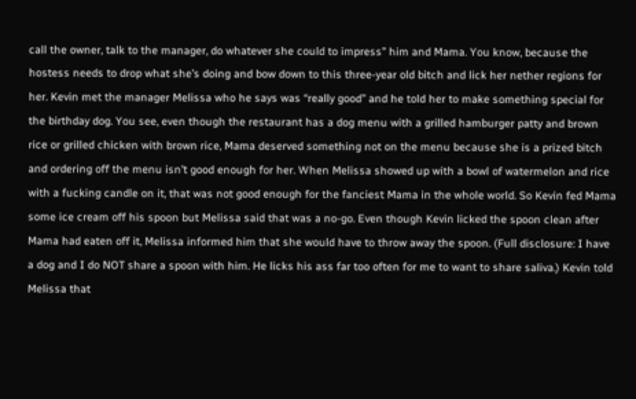call the owner, talk to the manager, do whatever she could to impress” him and Mama. You know, because the hostess needs to drop what she’s doing and bow down to this three-year old bitch and lick her nether regions for her. Kevin met the manager Melissa who he says was “really good” and he told her to make something special for the birthday dog. You see, even though the restaurant has a dog menu with a grilled hamburger patty and brown rice or grilled chicken with brown rice, Mama deserved something not on the menu because she is a prized bitch and ordering off the menu isn’t good enough for her. When Melissa showed up with a bowl of watermelon and rice with a fucking candle on it, that was not good enough for the fanciest Mama in the whole world. So Kevin fed Mama some ice cream off his spoon but Melissa said that was a no-go. Even though Kevin licked the spoon clean after Mama had eaten off it, Melissa informed him that she would have to throw away the spoon. (Full disclosure: I have a dog and I do NOT share a spoon with him. He licks his ass far too often for me to want to share saliva.) Kevin told Melissa that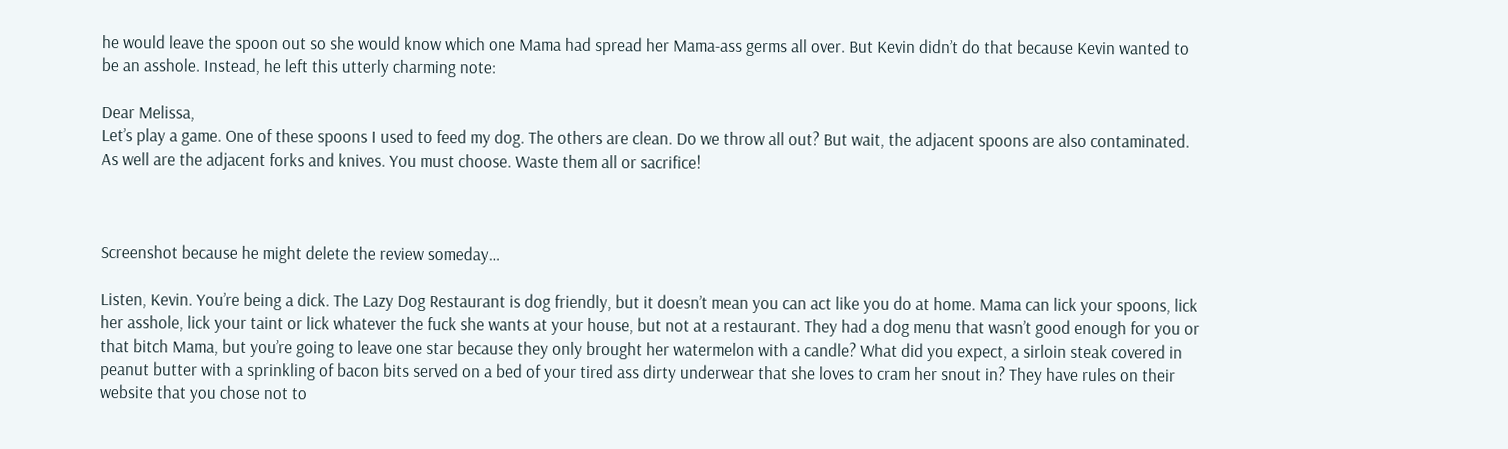he would leave the spoon out so she would know which one Mama had spread her Mama-ass germs all over. But Kevin didn’t do that because Kevin wanted to be an asshole. Instead, he left this utterly charming note:

Dear Melissa,
Let’s play a game. One of these spoons I used to feed my dog. The others are clean. Do we throw all out? But wait, the adjacent spoons are also contaminated. As well are the adjacent forks and knives. You must choose. Waste them all or sacrifice!



Screenshot because he might delete the review someday…

Listen, Kevin. You’re being a dick. The Lazy Dog Restaurant is dog friendly, but it doesn’t mean you can act like you do at home. Mama can lick your spoons, lick her asshole, lick your taint or lick whatever the fuck she wants at your house, but not at a restaurant. They had a dog menu that wasn’t good enough for you or that bitch Mama, but you’re going to leave one star because they only brought her watermelon with a candle? What did you expect, a sirloin steak covered in peanut butter with a sprinkling of bacon bits served on a bed of your tired ass dirty underwear that she loves to cram her snout in? They have rules on their website that you chose not to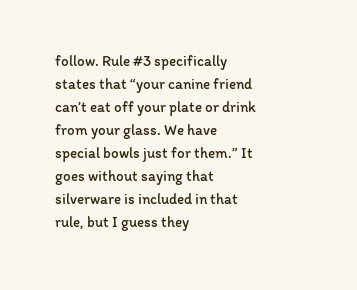follow. Rule #3 specifically states that “your canine friend can’t eat off your plate or drink from your glass. We have special bowls just for them.” It goes without saying that silverware is included in that rule, but I guess they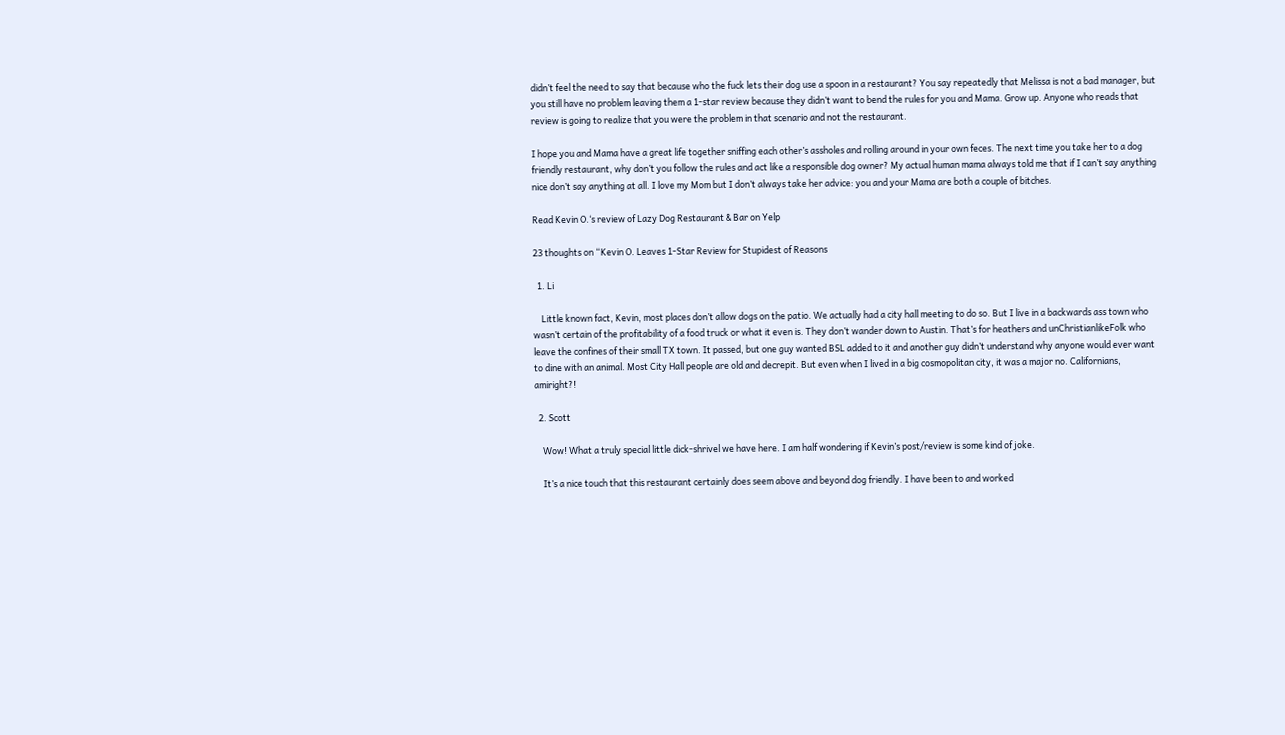didn’t feel the need to say that because who the fuck lets their dog use a spoon in a restaurant? You say repeatedly that Melissa is not a bad manager, but you still have no problem leaving them a 1-star review because they didn’t want to bend the rules for you and Mama. Grow up. Anyone who reads that review is going to realize that you were the problem in that scenario and not the restaurant.

I hope you and Mama have a great life together sniffing each other’s assholes and rolling around in your own feces. The next time you take her to a dog friendly restaurant, why don’t you follow the rules and act like a responsible dog owner? My actual human mama always told me that if I can’t say anything nice don’t say anything at all. I love my Mom but I don’t always take her advice: you and your Mama are both a couple of bitches.

Read Kevin O.‘s review of Lazy Dog Restaurant & Bar on Yelp

23 thoughts on “Kevin O. Leaves 1-Star Review for Stupidest of Reasons

  1. Li

    Little known fact, Kevin, most places don’t allow dogs on the patio. We actually had a city hall meeting to do so. But I live in a backwards ass town who wasn’t certain of the profitability of a food truck or what it even is. They don’t wander down to Austin. That’s for heathers and unChristianlikeFolk who leave the confines of their small TX town. It passed, but one guy wanted BSL added to it and another guy didn’t understand why anyone would ever want to dine with an animal. Most City Hall people are old and decrepit. But even when I lived in a big cosmopolitan city, it was a major no. Californians, amiright?!

  2. Scott

    Wow! What a truly special little dick-shrivel we have here. I am half wondering if Kevin’s post/review is some kind of joke.

    It’s a nice touch that this restaurant certainly does seem above and beyond dog friendly. I have been to and worked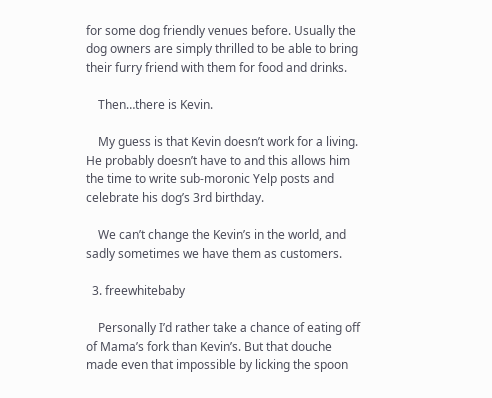for some dog friendly venues before. Usually the dog owners are simply thrilled to be able to bring their furry friend with them for food and drinks.

    Then…there is Kevin.

    My guess is that Kevin doesn’t work for a living. He probably doesn’t have to and this allows him the time to write sub-moronic Yelp posts and celebrate his dog’s 3rd birthday.

    We can’t change the Kevin’s in the world, and sadly sometimes we have them as customers.

  3. freewhitebaby

    Personally I’d rather take a chance of eating off of Mama’s fork than Kevin’s. But that douche made even that impossible by licking the spoon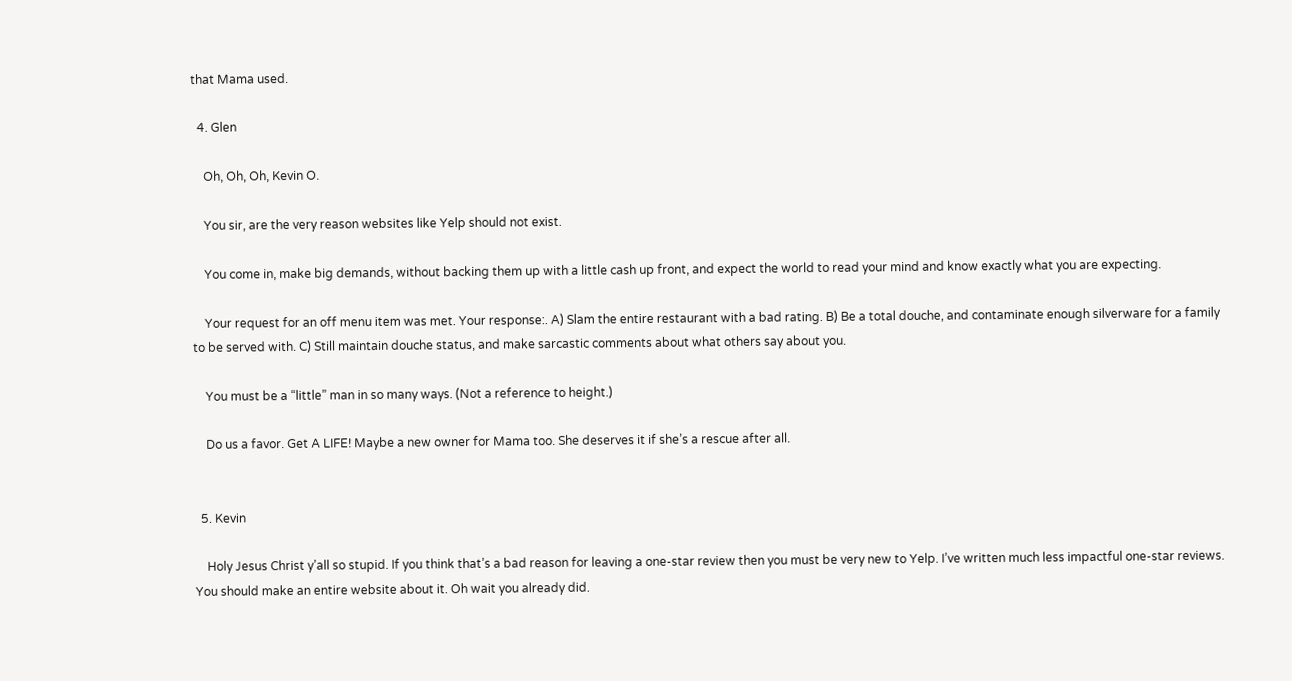that Mama used.

  4. Glen

    Oh, Oh, Oh, Kevin O.

    You sir, are the very reason websites like Yelp should not exist.

    You come in, make big demands, without backing them up with a little cash up front, and expect the world to read your mind and know exactly what you are expecting.

    Your request for an off menu item was met. Your response:. A) Slam the entire restaurant with a bad rating. B) Be a total douche, and contaminate enough silverware for a family to be served with. C) Still maintain douche status, and make sarcastic comments about what others say about you.

    You must be a “little” man in so many ways. (Not a reference to height.)

    Do us a favor. Get A LIFE! Maybe a new owner for Mama too. She deserves it if she’s a rescue after all.


  5. Kevin

    Holy Jesus Christ y’all so stupid. If you think that’s a bad reason for leaving a one-star review then you must be very new to Yelp. I’ve written much less impactful one-star reviews. You should make an entire website about it. Oh wait you already did.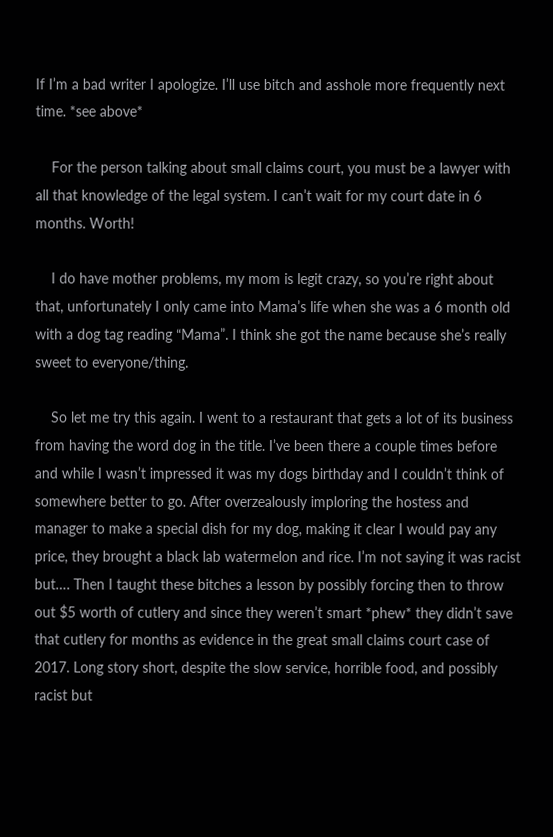If I’m a bad writer I apologize. I’ll use bitch and asshole more frequently next time. *see above*

    For the person talking about small claims court, you must be a lawyer with all that knowledge of the legal system. I can’t wait for my court date in 6 months. Worth!

    I do have mother problems, my mom is legit crazy, so you’re right about that, unfortunately I only came into Mama’s life when she was a 6 month old with a dog tag reading “Mama”. I think she got the name because she’s really sweet to everyone/thing.

    So let me try this again. I went to a restaurant that gets a lot of its business from having the word dog in the title. I’ve been there a couple times before and while I wasn’t impressed it was my dogs birthday and I couldn’t think of somewhere better to go. After overzealously imploring the hostess and manager to make a special dish for my dog, making it clear I would pay any price, they brought a black lab watermelon and rice. I’m not saying it was racist but…. Then I taught these bitches a lesson by possibly forcing then to throw out $5 worth of cutlery and since they weren’t smart *phew* they didn’t save that cutlery for months as evidence in the great small claims court case of 2017. Long story short, despite the slow service, horrible food, and possibly racist but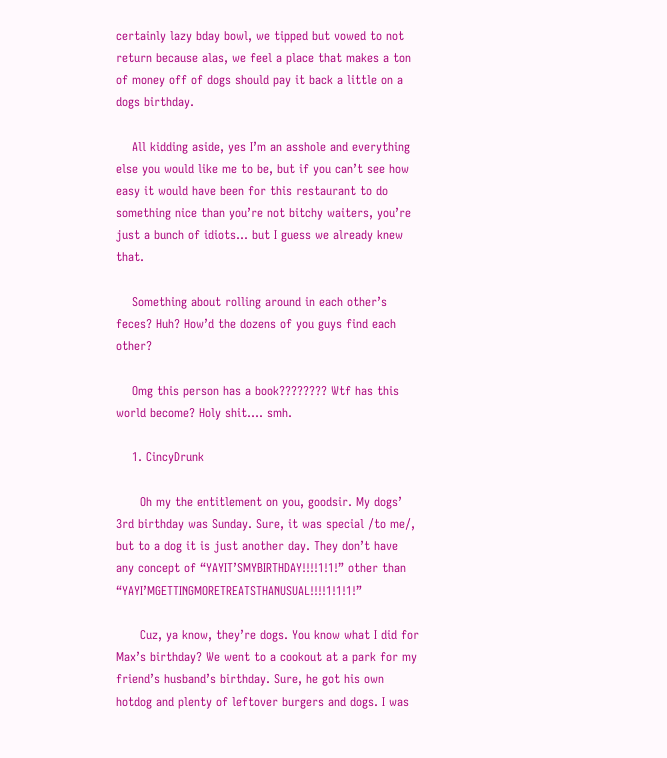certainly lazy bday bowl, we tipped but vowed to not return because alas, we feel a place that makes a ton of money off of dogs should pay it back a little on a dogs birthday.

    All kidding aside, yes I’m an asshole and everything else you would like me to be, but if you can’t see how easy it would have been for this restaurant to do something nice than you’re not bitchy waiters, you’re just a bunch of idiots… but I guess we already knew that.

    Something about rolling around in each other’s feces? Huh? How’d the dozens of you guys find each other?

    Omg this person has a book???????? Wtf has this world become? Holy shit…. smh.

    1. CincyDrunk

      Oh my the entitlement on you, goodsir. My dogs’ 3rd birthday was Sunday. Sure, it was special /to me/, but to a dog it is just another day. They don’t have any concept of “YAYIT’SMYBIRTHDAY!!!!1!1!” other than “YAYI’MGETTINGMORETREATSTHANUSUAL!!!!1!1!1!”

      Cuz, ya know, they’re dogs. You know what I did for Max’s birthday? We went to a cookout at a park for my friend’s husband’s birthday. Sure, he got his own hotdog and plenty of leftover burgers and dogs. I was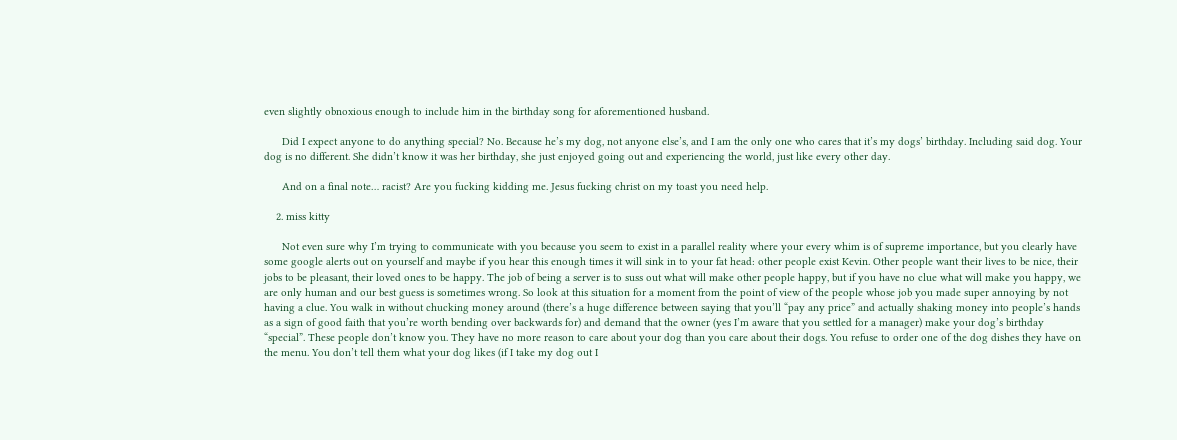even slightly obnoxious enough to include him in the birthday song for aforementioned husband.

      Did I expect anyone to do anything special? No. Because he’s my dog, not anyone else’s, and I am the only one who cares that it’s my dogs’ birthday. Including said dog. Your dog is no different. She didn’t know it was her birthday, she just enjoyed going out and experiencing the world, just like every other day.

      And on a final note… racist? Are you fucking kidding me. Jesus fucking christ on my toast you need help.

    2. miss kitty

      Not even sure why I’m trying to communicate with you because you seem to exist in a parallel reality where your every whim is of supreme importance, but you clearly have some google alerts out on yourself and maybe if you hear this enough times it will sink in to your fat head: other people exist Kevin. Other people want their lives to be nice, their jobs to be pleasant, their loved ones to be happy. The job of being a server is to suss out what will make other people happy, but if you have no clue what will make you happy, we are only human and our best guess is sometimes wrong. So look at this situation for a moment from the point of view of the people whose job you made super annoying by not having a clue. You walk in without chucking money around (there’s a huge difference between saying that you’ll “pay any price” and actually shaking money into people’s hands as a sign of good faith that you’re worth bending over backwards for) and demand that the owner (yes I’m aware that you settled for a manager) make your dog’s birthday “special”. These people don’t know you. They have no more reason to care about your dog than you care about their dogs. You refuse to order one of the dog dishes they have on the menu. You don’t tell them what your dog likes (if I take my dog out I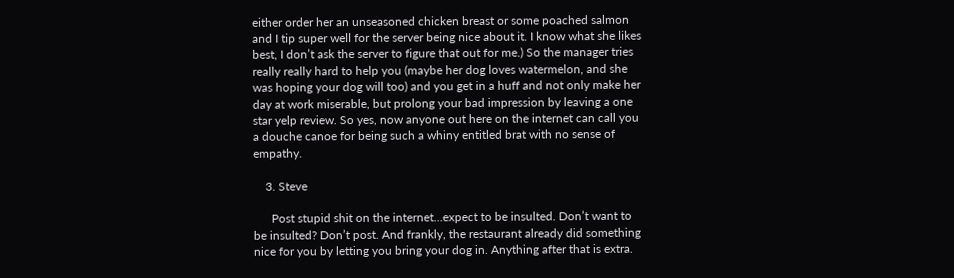either order her an unseasoned chicken breast or some poached salmon and I tip super well for the server being nice about it. I know what she likes best, I don’t ask the server to figure that out for me.) So the manager tries really really hard to help you (maybe her dog loves watermelon, and she was hoping your dog will too) and you get in a huff and not only make her day at work miserable, but prolong your bad impression by leaving a one star yelp review. So yes, now anyone out here on the internet can call you a douche canoe for being such a whiny entitled brat with no sense of empathy.

    3. Steve

      Post stupid shit on the internet…expect to be insulted. Don’t want to be insulted? Don’t post. And frankly, the restaurant already did something nice for you by letting you bring your dog in. Anything after that is extra.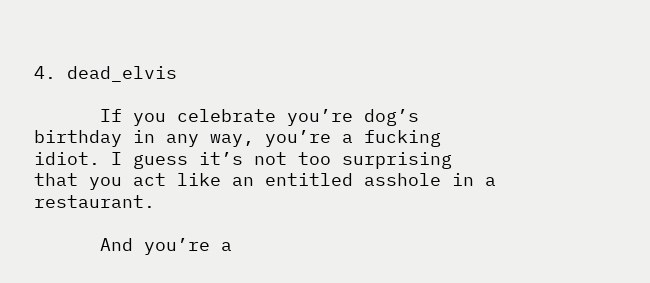4. dead_elvis

      If you celebrate you’re dog’s birthday in any way, you’re a fucking idiot. I guess it’s not too surprising that you act like an entitled asshole in a restaurant.

      And you’re a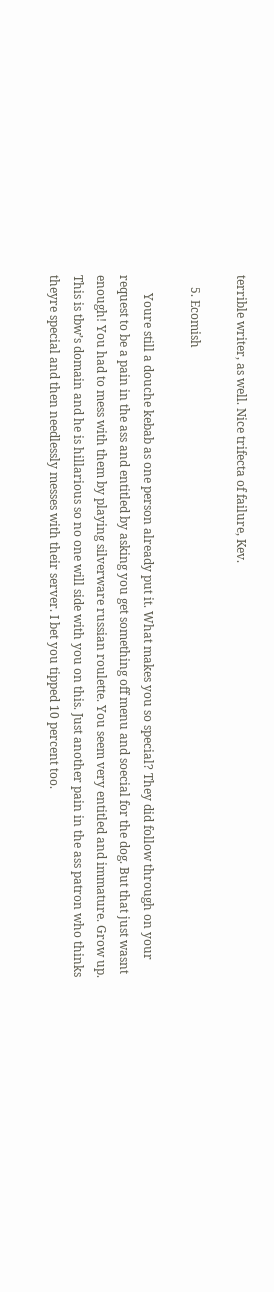terrible writer, as well. Nice trifecta of failure, Kev.

    5. Ecomish

      Youre still a douche kebab as one person already put it. What makes you so special? They did follow through on your request to be a pain in the ass and entitled by asking you get something off menu and soecial for the dog. But that just wasnt enough! You had to mess with them by playing silverware russian roulette. You seem very entitled and immature. Grow up. This is tbw’s domain and he is hillarious so no one will side with you on this. Just another pain in the ass patron who thinks theyre special and then needlessly messes with their server. I bet you tipped 10 percent too.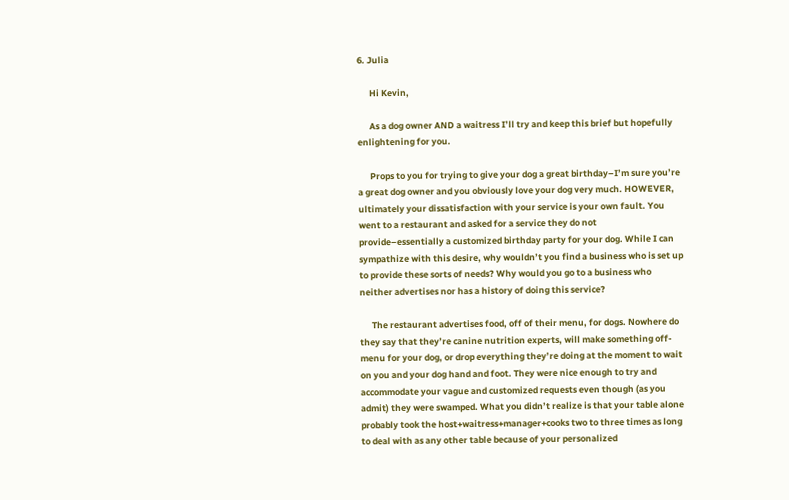6. Julia

      Hi Kevin,

      As a dog owner AND a waitress I’ll try and keep this brief but hopefully enlightening for you.

      Props to you for trying to give your dog a great birthday–I’m sure you’re a great dog owner and you obviously love your dog very much. HOWEVER, ultimately your dissatisfaction with your service is your own fault. You went to a restaurant and asked for a service they do not provide–essentially a customized birthday party for your dog. While I can sympathize with this desire, why wouldn’t you find a business who is set up to provide these sorts of needs? Why would you go to a business who neither advertises nor has a history of doing this service?

      The restaurant advertises food, off of their menu, for dogs. Nowhere do they say that they’re canine nutrition experts, will make something off-menu for your dog, or drop everything they’re doing at the moment to wait on you and your dog hand and foot. They were nice enough to try and accommodate your vague and customized requests even though (as you admit) they were swamped. What you didn’t realize is that your table alone probably took the host+waitress+manager+cooks two to three times as long to deal with as any other table because of your personalized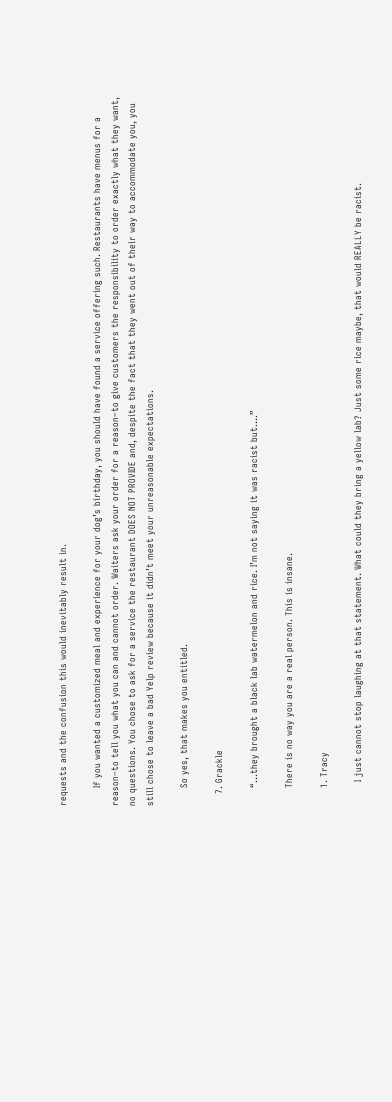requests and the confusion this would inevitably result in.

      If you wanted a customized meal and experience for your dog’s birthday, you should have found a service offering such. Restaurants have menus for a reason–to tell you what you can and cannot order. Waiters ask your order for a reason–to give customers the responsibility to order exactly what they want, no questions. You chose to ask for a service the restaurant DOES NOT PROVIDE and, despite the fact that they went out of their way to accommodate you, you still chose to leave a bad Yelp review because it didn’t meet your unreasonable expectations.

      So yes, that makes you entitled.

    7. Grackle

      “…they brought a black lab watermelon and rice. I’m not saying it was racist but….”

      There is no way you are a real person. This is insane.

      1. Tracy

        I just cannot stop laughing at that statement. What could they bring a yellow lab? Just some rice maybe, that would REALLY be racist.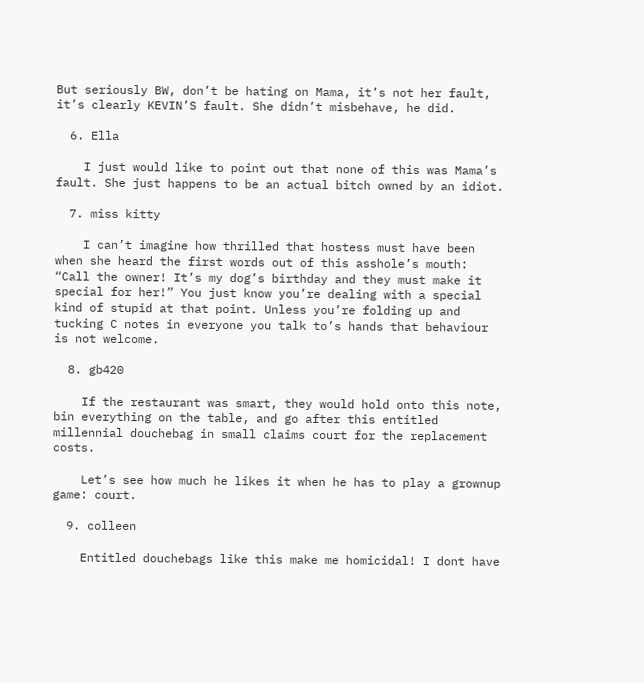But seriously BW, don’t be hating on Mama, it’s not her fault, it’s clearly KEVIN’S fault. She didn’t misbehave, he did.

  6. Ella

    I just would like to point out that none of this was Mama’s fault. She just happens to be an actual bitch owned by an idiot.

  7. miss kitty

    I can’t imagine how thrilled that hostess must have been when she heard the first words out of this asshole’s mouth: “Call the owner! It’s my dog’s birthday and they must make it special for her!” You just know you’re dealing with a special kind of stupid at that point. Unless you’re folding up and tucking C notes in everyone you talk to’s hands that behaviour is not welcome.

  8. gb420

    If the restaurant was smart, they would hold onto this note, bin everything on the table, and go after this entitled millennial douchebag in small claims court for the replacement costs.

    Let’s see how much he likes it when he has to play a grownup game: court.

  9. colleen

    Entitled douchebags like this make me homicidal! I dont have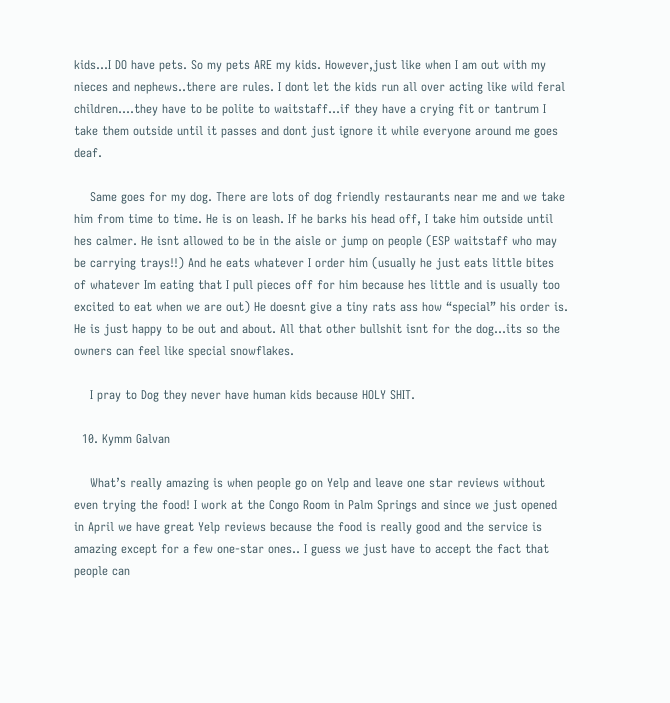kids…I DO have pets. So my pets ARE my kids. However,just like when I am out with my nieces and nephews..there are rules. I dont let the kids run all over acting like wild feral children….they have to be polite to waitstaff…if they have a crying fit or tantrum I take them outside until it passes and dont just ignore it while everyone around me goes deaf.

    Same goes for my dog. There are lots of dog friendly restaurants near me and we take him from time to time. He is on leash. If he barks his head off, I take him outside until hes calmer. He isnt allowed to be in the aisle or jump on people (ESP waitstaff who may be carrying trays!!) And he eats whatever I order him (usually he just eats little bites of whatever Im eating that I pull pieces off for him because hes little and is usually too excited to eat when we are out) He doesnt give a tiny rats ass how “special” his order is. He is just happy to be out and about. All that other bullshit isnt for the dog…its so the owners can feel like special snowflakes.

    I pray to Dog they never have human kids because HOLY SHIT.

  10. Kymm Galvan

    What’s really amazing is when people go on Yelp and leave one star reviews without even trying the food! I work at the Congo Room in Palm Springs and since we just opened in April we have great Yelp reviews because the food is really good and the service is amazing except for a few one-star ones.. I guess we just have to accept the fact that people can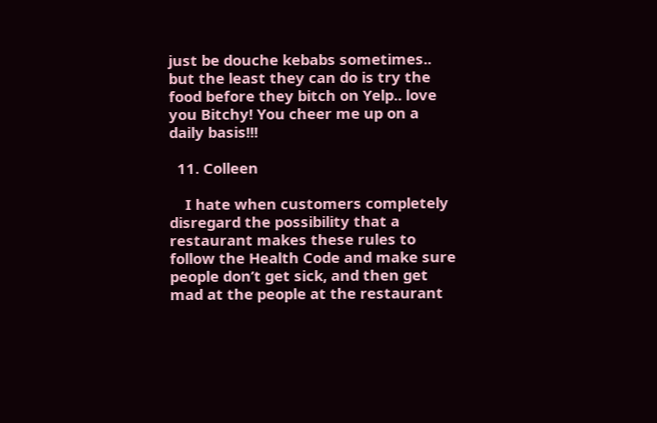just be douche kebabs sometimes.. but the least they can do is try the food before they bitch on Yelp.. love you Bitchy! You cheer me up on a daily basis!!!

  11. Colleen

    I hate when customers completely disregard the possibility that a restaurant makes these rules to follow the Health Code and make sure people don’t get sick, and then get mad at the people at the restaurant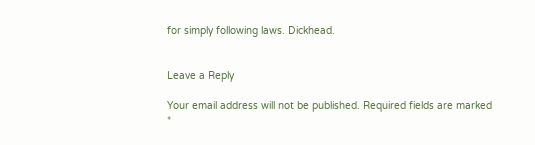for simply following laws. Dickhead.


Leave a Reply

Your email address will not be published. Required fields are marked *